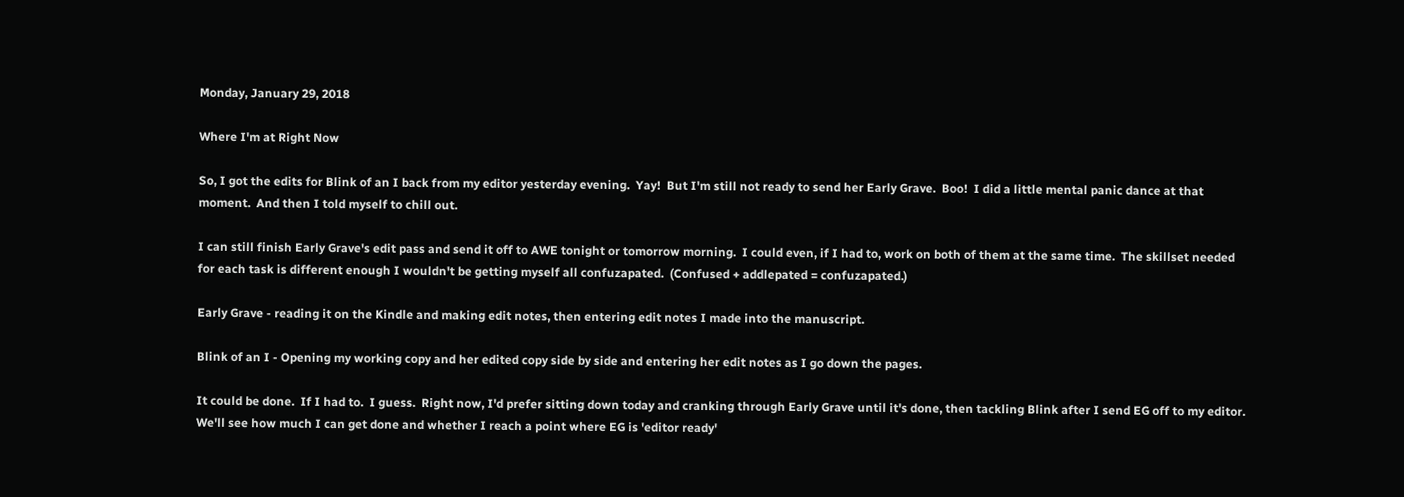Monday, January 29, 2018

Where I'm at Right Now

So, I got the edits for Blink of an I back from my editor yesterday evening.  Yay!  But I'm still not ready to send her Early Grave.  Boo!  I did a little mental panic dance at that moment.  And then I told myself to chill out.

I can still finish Early Grave's edit pass and send it off to AWE tonight or tomorrow morning.  I could even, if I had to, work on both of them at the same time.  The skillset needed for each task is different enough I wouldn't be getting myself all confuzapated.  (Confused + addlepated = confuzapated.)

Early Grave - reading it on the Kindle and making edit notes, then entering edit notes I made into the manuscript.

Blink of an I - Opening my working copy and her edited copy side by side and entering her edit notes as I go down the pages.

It could be done.  If I had to.  I guess.  Right now, I'd prefer sitting down today and cranking through Early Grave until it's done, then tackling Blink after I send EG off to my editor.  We'll see how much I can get done and whether I reach a point where EG is 'editor ready'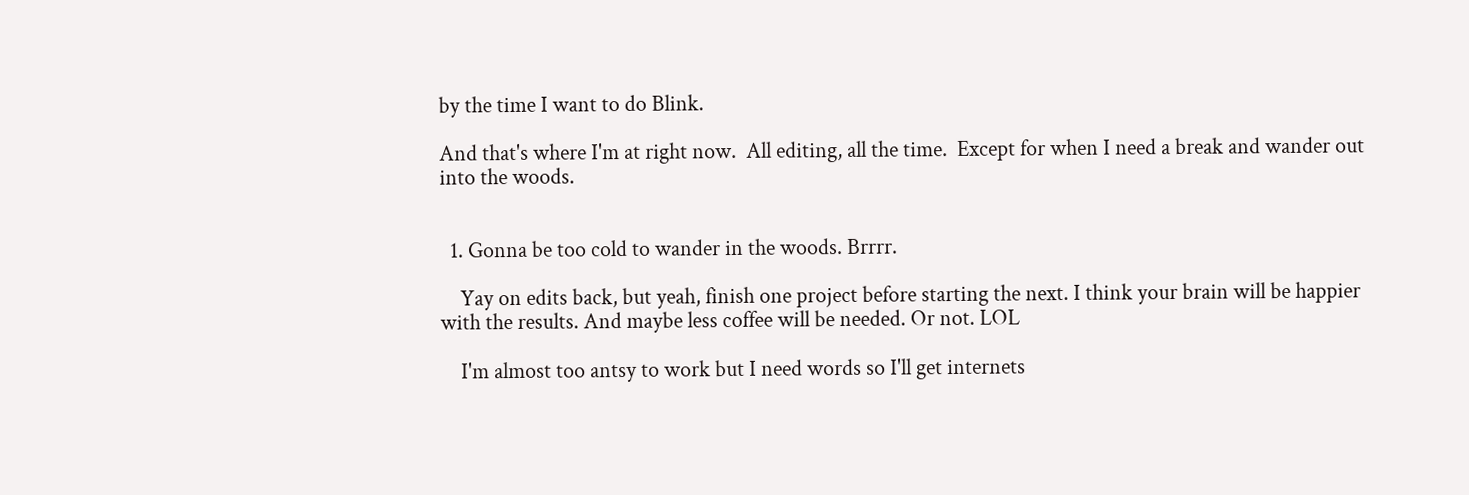by the time I want to do Blink.

And that's where I'm at right now.  All editing, all the time.  Except for when I need a break and wander out into the woods.


  1. Gonna be too cold to wander in the woods. Brrrr.

    Yay on edits back, but yeah, finish one project before starting the next. I think your brain will be happier with the results. And maybe less coffee will be needed. Or not. LOL

    I'm almost too antsy to work but I need words so I'll get internets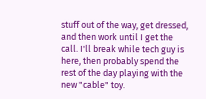stuff out of the way, get dressed, and then work until I get the call. I'll break while tech guy is here, then probably spend the rest of the day playing with the new "cable" toy.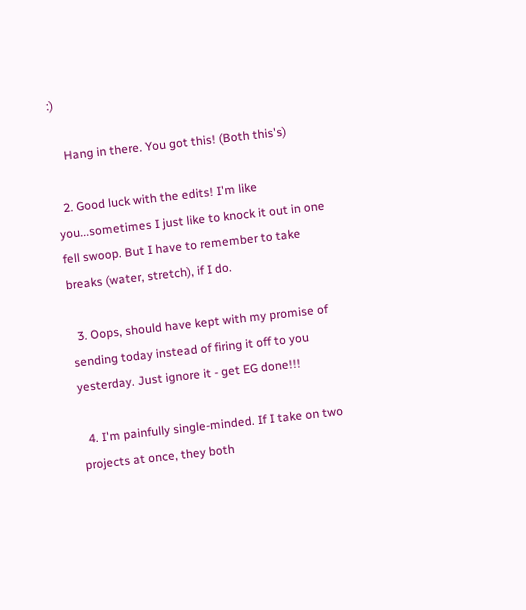:)

    Hang in there. You got this! (Both this's)

  2. Good luck with the edits! I'm like you...sometimes I just like to knock it out in one fell swoop. But I have to remember to take breaks (water, stretch), if I do.

  3. Oops, should have kept with my promise of sending today instead of firing it off to you yesterday. Just ignore it - get EG done!!!

  4. I'm painfully single-minded. If I take on two projects at once, they both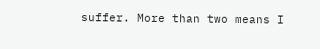suffer. More than two means I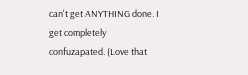can't get ANYTHING done. I get completely confuzapated. (Love that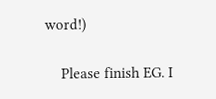word!)

    Please finish EG. I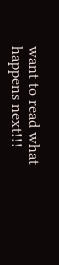want to read what happens next!!!